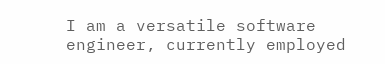I am a versatile software engineer, currently employed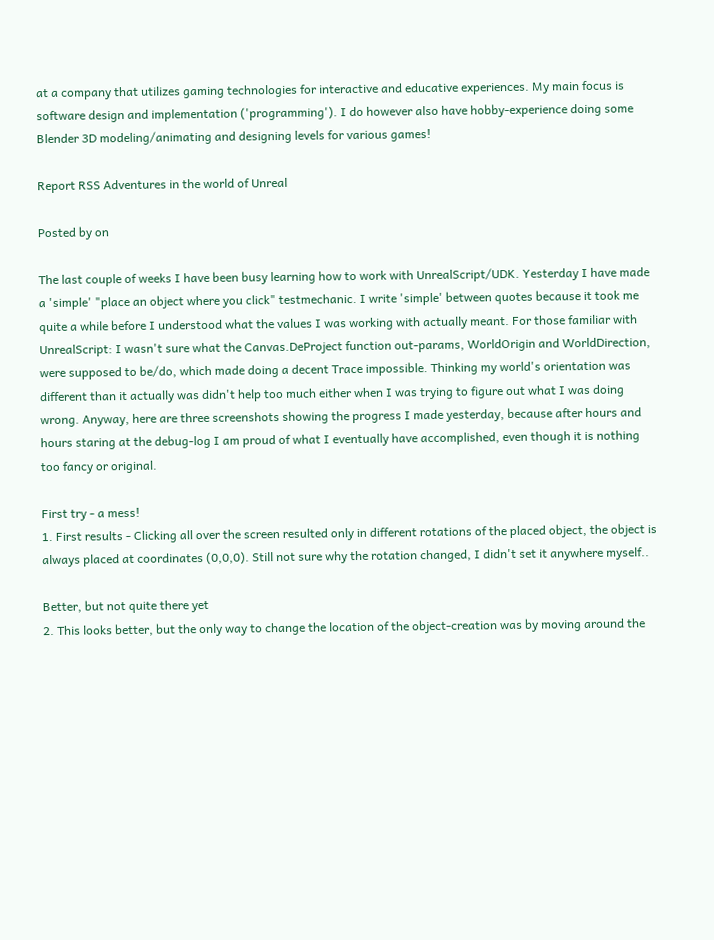at a company that utilizes gaming technologies for interactive and educative experiences. My main focus is software design and implementation ('programming'). I do however also have hobby-experience doing some Blender 3D modeling/animating and designing levels for various games!

Report RSS Adventures in the world of Unreal

Posted by on

The last couple of weeks I have been busy learning how to work with UnrealScript/UDK. Yesterday I have made a 'simple' "place an object where you click" testmechanic. I write 'simple' between quotes because it took me quite a while before I understood what the values I was working with actually meant. For those familiar with UnrealScript: I wasn't sure what the Canvas.DeProject function out-params, WorldOrigin and WorldDirection, were supposed to be/do, which made doing a decent Trace impossible. Thinking my world's orientation was different than it actually was didn't help too much either when I was trying to figure out what I was doing wrong. Anyway, here are three screenshots showing the progress I made yesterday, because after hours and hours staring at the debug-log I am proud of what I eventually have accomplished, even though it is nothing too fancy or original.

First try - a mess!
1. First results - Clicking all over the screen resulted only in different rotations of the placed object, the object is always placed at coordinates (0,0,0). Still not sure why the rotation changed, I didn't set it anywhere myself..

Better, but not quite there yet
2. This looks better, but the only way to change the location of the object-creation was by moving around the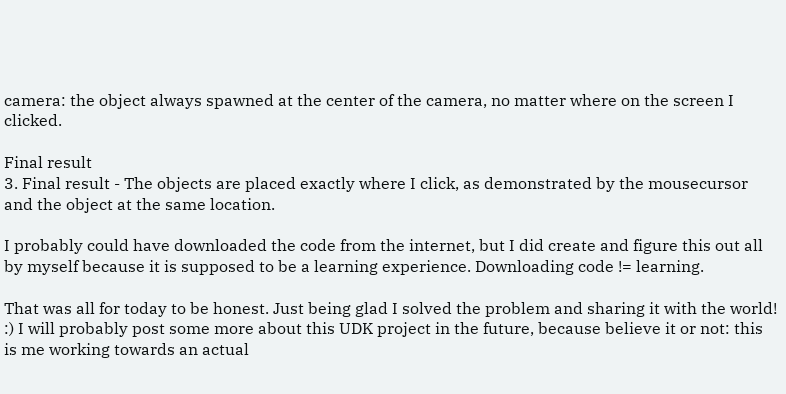camera: the object always spawned at the center of the camera, no matter where on the screen I clicked.

Final result
3. Final result - The objects are placed exactly where I click, as demonstrated by the mousecursor and the object at the same location.

I probably could have downloaded the code from the internet, but I did create and figure this out all by myself because it is supposed to be a learning experience. Downloading code != learning.

That was all for today to be honest. Just being glad I solved the problem and sharing it with the world! :) I will probably post some more about this UDK project in the future, because believe it or not: this is me working towards an actual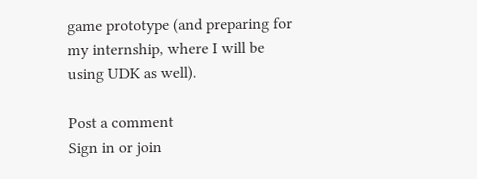game prototype (and preparing for my internship, where I will be using UDK as well).

Post a comment
Sign in or join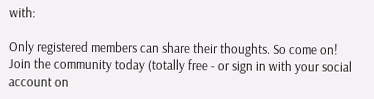with:

Only registered members can share their thoughts. So come on! Join the community today (totally free - or sign in with your social account on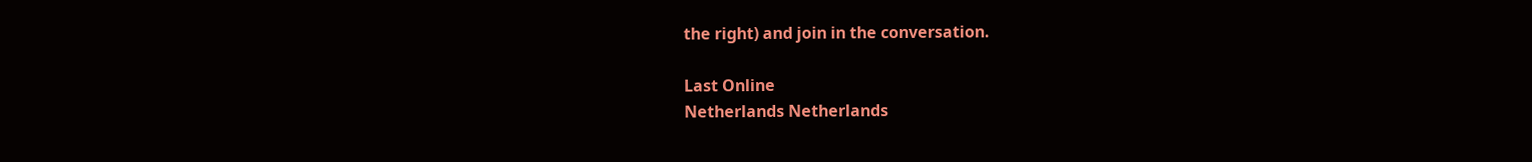the right) and join in the conversation.

Last Online
Netherlands Netherlands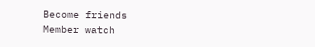Become friends
Member watch